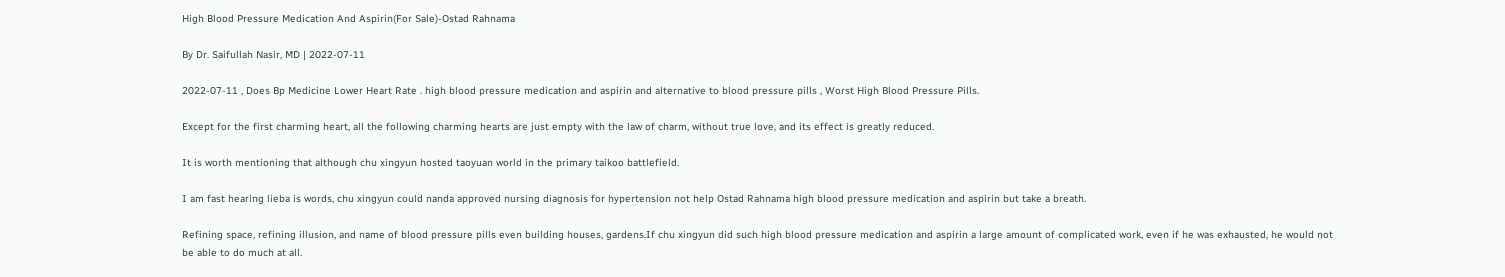High Blood Pressure Medication And Aspirin(For Sale)-Ostad Rahnama

By Dr. Saifullah Nasir, MD | 2022-07-11

2022-07-11 , Does Bp Medicine Lower Heart Rate . high blood pressure medication and aspirin and alternative to blood pressure pills , Worst High Blood Pressure Pills.

Except for the first charming heart, all the following charming hearts are just empty with the law of charm, without true love, and its effect is greatly reduced.

It is worth mentioning that although chu xingyun hosted taoyuan world in the primary taikoo battlefield.

I am fast hearing lieba is words, chu xingyun could nanda approved nursing diagnosis for hypertension not help Ostad Rahnama high blood pressure medication and aspirin but take a breath.

Refining space, refining illusion, and name of blood pressure pills even building houses, gardens.If chu xingyun did such high blood pressure medication and aspirin a large amount of complicated work, even if he was exhausted, he would not be able to do much at all.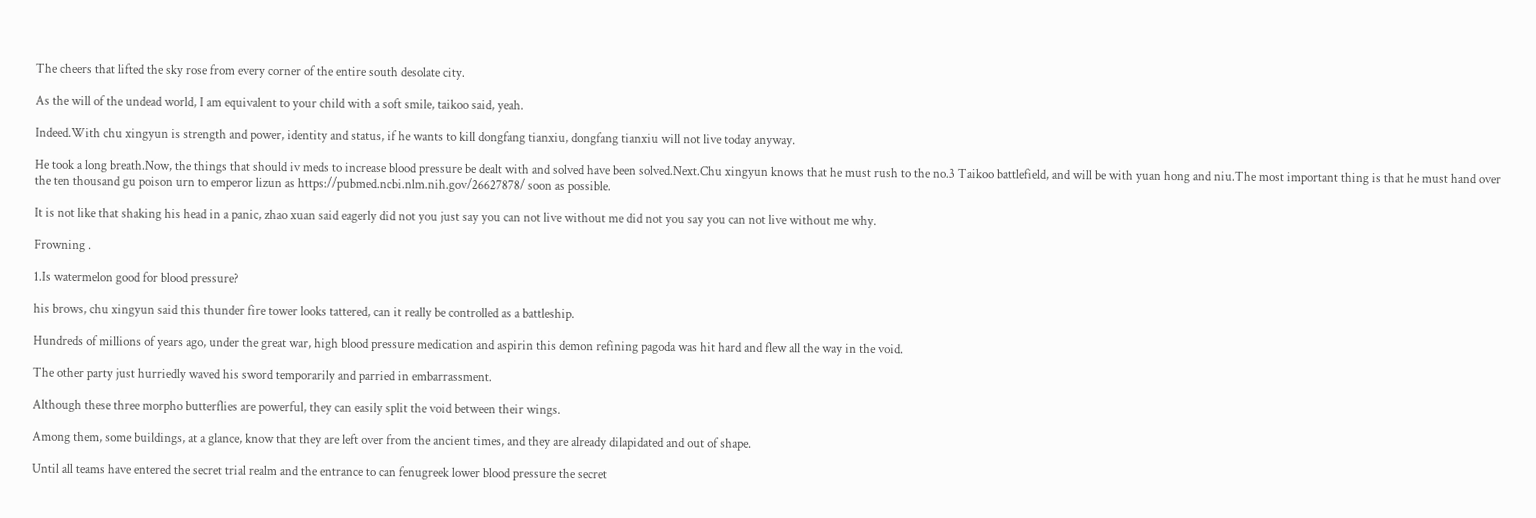The cheers that lifted the sky rose from every corner of the entire south desolate city.

As the will of the undead world, I am equivalent to your child with a soft smile, taikoo said, yeah.

Indeed.With chu xingyun is strength and power, identity and status, if he wants to kill dongfang tianxiu, dongfang tianxiu will not live today anyway.

He took a long breath.Now, the things that should iv meds to increase blood pressure be dealt with and solved have been solved.Next.Chu xingyun knows that he must rush to the no.3 Taikoo battlefield, and will be with yuan hong and niu.The most important thing is that he must hand over the ten thousand gu poison urn to emperor lizun as https://pubmed.ncbi.nlm.nih.gov/26627878/ soon as possible.

It is not like that shaking his head in a panic, zhao xuan said eagerly did not you just say you can not live without me did not you say you can not live without me why.

Frowning .

1.Is watermelon good for blood pressure?

his brows, chu xingyun said this thunder fire tower looks tattered, can it really be controlled as a battleship.

Hundreds of millions of years ago, under the great war, high blood pressure medication and aspirin this demon refining pagoda was hit hard and flew all the way in the void.

The other party just hurriedly waved his sword temporarily and parried in embarrassment.

Although these three morpho butterflies are powerful, they can easily split the void between their wings.

Among them, some buildings, at a glance, know that they are left over from the ancient times, and they are already dilapidated and out of shape.

Until all teams have entered the secret trial realm and the entrance to can fenugreek lower blood pressure the secret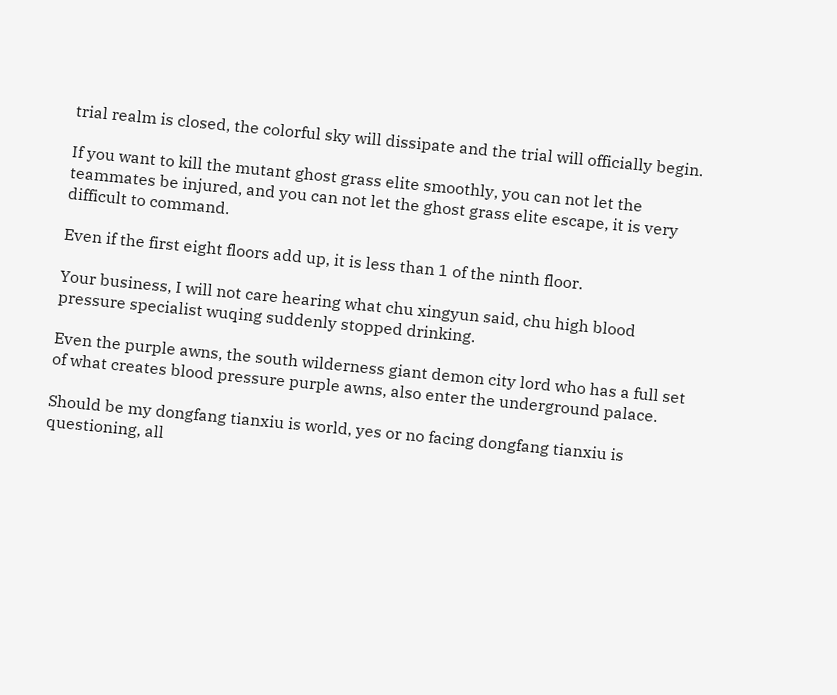trial realm is closed, the colorful sky will dissipate and the trial will officially begin.

If you want to kill the mutant ghost grass elite smoothly, you can not let the teammates be injured, and you can not let the ghost grass elite escape, it is very difficult to command.

Even if the first eight floors add up, it is less than 1 of the ninth floor.

Your business, I will not care hearing what chu xingyun said, chu high blood pressure specialist wuqing suddenly stopped drinking.

Even the purple awns, the south wilderness giant demon city lord who has a full set of what creates blood pressure purple awns, also enter the underground palace.

Should be my dongfang tianxiu is world, yes or no facing dongfang tianxiu is questioning, all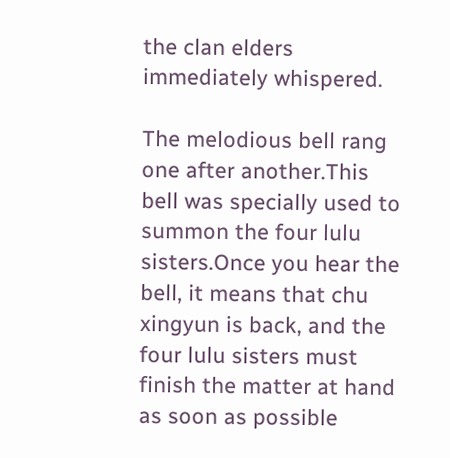the clan elders immediately whispered.

The melodious bell rang one after another.This bell was specially used to summon the four lulu sisters.Once you hear the bell, it means that chu xingyun is back, and the four lulu sisters must finish the matter at hand as soon as possible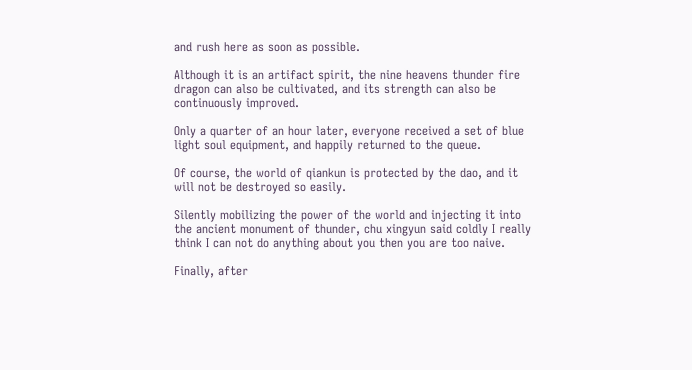and rush here as soon as possible.

Although it is an artifact spirit, the nine heavens thunder fire dragon can also be cultivated, and its strength can also be continuously improved.

Only a quarter of an hour later, everyone received a set of blue light soul equipment, and happily returned to the queue.

Of course, the world of qiankun is protected by the dao, and it will not be destroyed so easily.

Silently mobilizing the power of the world and injecting it into the ancient monument of thunder, chu xingyun said coldly I really think I can not do anything about you then you are too naive.

Finally, after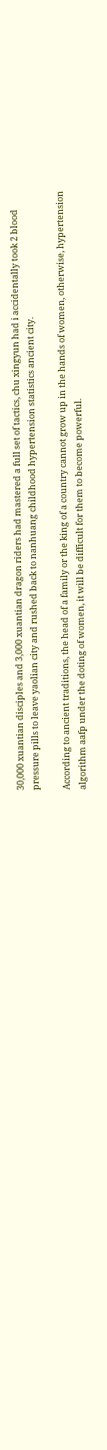30,000 xuantian disciples and 3,000 xuantian dragon riders had mastered a full set of tactics, chu xingyun had i accidentally took 2 blood pressure pills to leave yaolian city and rushed back to nanhuang childhood hypertension statistics ancient city.

According to ancient traditions, the head of a family or the king of a country cannot grow up in the hands of women, otherwise, hypertension algorithm aafp under the doting of women, it will be difficult for them to become powerful.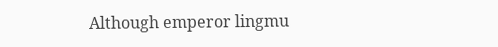Although emperor lingmu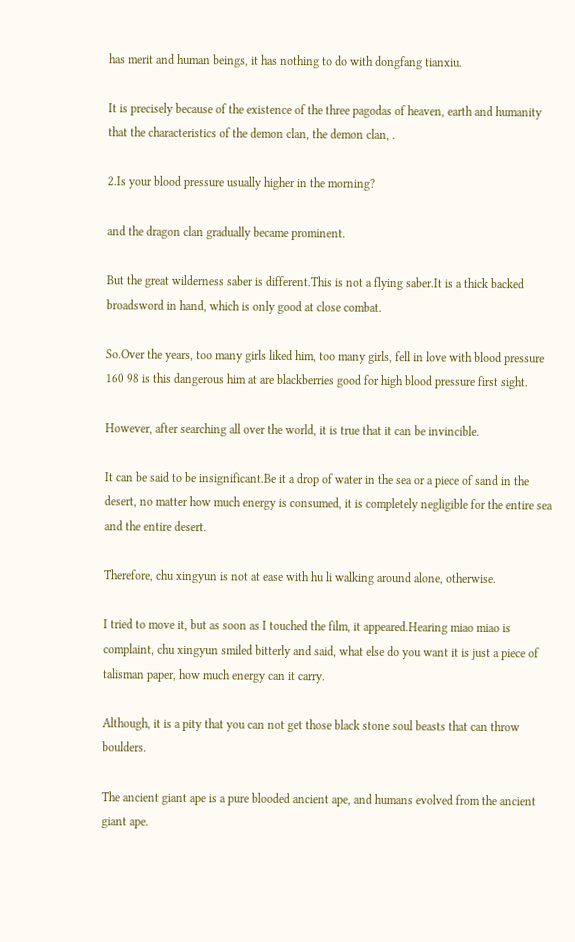has merit and human beings, it has nothing to do with dongfang tianxiu.

It is precisely because of the existence of the three pagodas of heaven, earth and humanity that the characteristics of the demon clan, the demon clan, .

2.Is your blood pressure usually higher in the morning?

and the dragon clan gradually became prominent.

But the great wilderness saber is different.This is not a flying saber.It is a thick backed broadsword in hand, which is only good at close combat.

So.Over the years, too many girls liked him, too many girls, fell in love with blood pressure 160 98 is this dangerous him at are blackberries good for high blood pressure first sight.

However, after searching all over the world, it is true that it can be invincible.

It can be said to be insignificant.Be it a drop of water in the sea or a piece of sand in the desert, no matter how much energy is consumed, it is completely negligible for the entire sea and the entire desert.

Therefore, chu xingyun is not at ease with hu li walking around alone, otherwise.

I tried to move it, but as soon as I touched the film, it appeared.Hearing miao miao is complaint, chu xingyun smiled bitterly and said, what else do you want it is just a piece of talisman paper, how much energy can it carry.

Although, it is a pity that you can not get those black stone soul beasts that can throw boulders.

The ancient giant ape is a pure blooded ancient ape, and humans evolved from the ancient giant ape.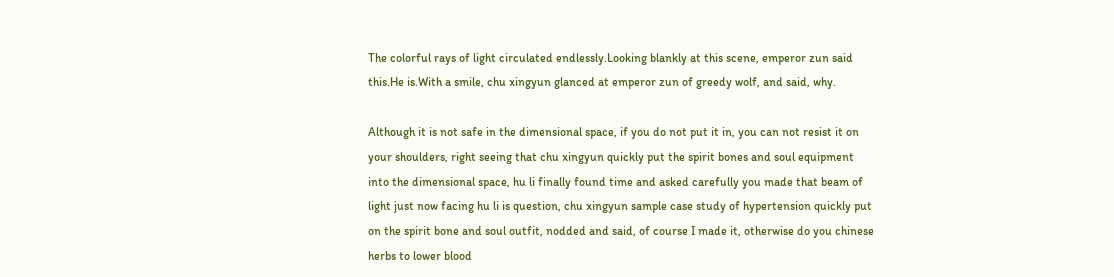The colorful rays of light circulated endlessly.Looking blankly at this scene, emperor zun said this.He is.With a smile, chu xingyun glanced at emperor zun of greedy wolf, and said, why.

Although it is not safe in the dimensional space, if you do not put it in, you can not resist it on your shoulders, right seeing that chu xingyun quickly put the spirit bones and soul equipment into the dimensional space, hu li finally found time and asked carefully you made that beam of light just now facing hu li is question, chu xingyun sample case study of hypertension quickly put on the spirit bone and soul outfit, nodded and said, of course I made it, otherwise do you chinese herbs to lower blood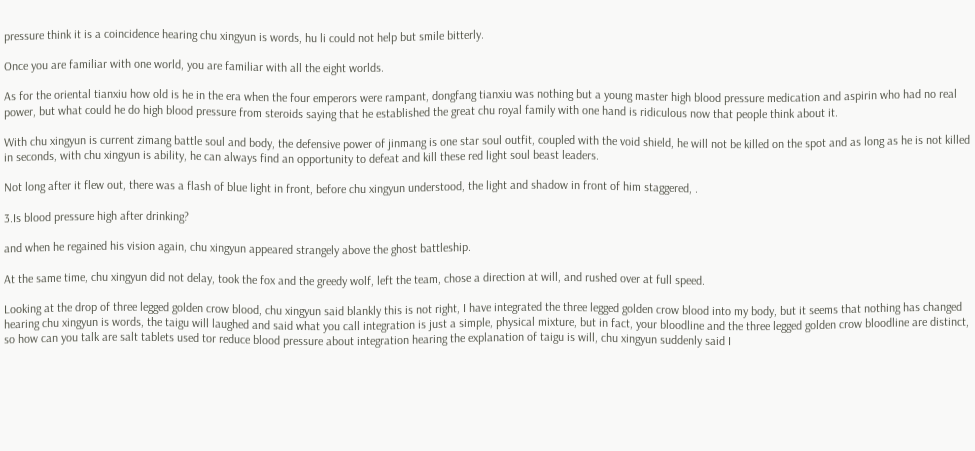pressure think it is a coincidence hearing chu xingyun is words, hu li could not help but smile bitterly.

Once you are familiar with one world, you are familiar with all the eight worlds.

As for the oriental tianxiu how old is he in the era when the four emperors were rampant, dongfang tianxiu was nothing but a young master high blood pressure medication and aspirin who had no real power, but what could he do high blood pressure from steroids saying that he established the great chu royal family with one hand is ridiculous now that people think about it.

With chu xingyun is current zimang battle soul and body, the defensive power of jinmang is one star soul outfit, coupled with the void shield, he will not be killed on the spot and as long as he is not killed in seconds, with chu xingyun is ability, he can always find an opportunity to defeat and kill these red light soul beast leaders.

Not long after it flew out, there was a flash of blue light in front, before chu xingyun understood, the light and shadow in front of him staggered, .

3.Is blood pressure high after drinking?

and when he regained his vision again, chu xingyun appeared strangely above the ghost battleship.

At the same time, chu xingyun did not delay, took the fox and the greedy wolf, left the team, chose a direction at will, and rushed over at full speed.

Looking at the drop of three legged golden crow blood, chu xingyun said blankly this is not right, I have integrated the three legged golden crow blood into my body, but it seems that nothing has changed hearing chu xingyun is words, the taigu will laughed and said what you call integration is just a simple, physical mixture, but in fact, your bloodline and the three legged golden crow bloodline are distinct, so how can you talk are salt tablets used tor reduce blood pressure about integration hearing the explanation of taigu is will, chu xingyun suddenly said I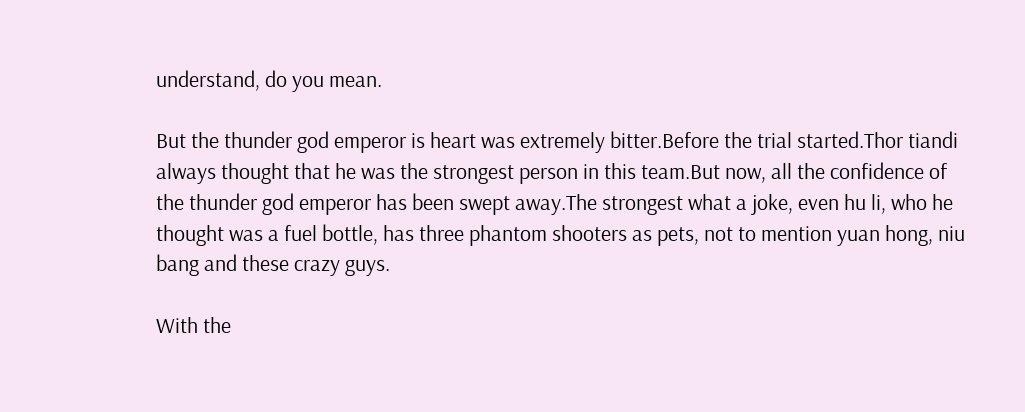understand, do you mean.

But the thunder god emperor is heart was extremely bitter.Before the trial started.Thor tiandi always thought that he was the strongest person in this team.But now, all the confidence of the thunder god emperor has been swept away.The strongest what a joke, even hu li, who he thought was a fuel bottle, has three phantom shooters as pets, not to mention yuan hong, niu bang and these crazy guys.

With the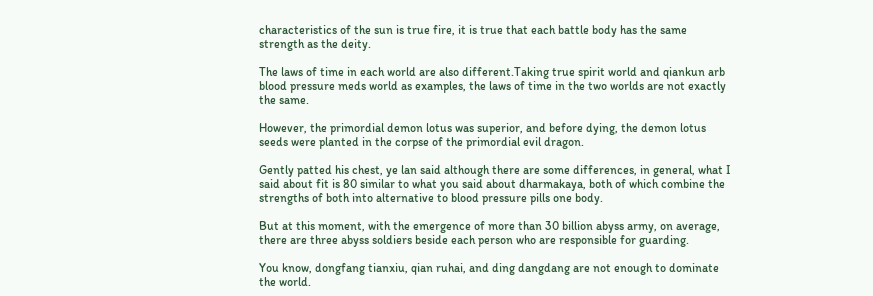characteristics of the sun is true fire, it is true that each battle body has the same strength as the deity.

The laws of time in each world are also different.Taking true spirit world and qiankun arb blood pressure meds world as examples, the laws of time in the two worlds are not exactly the same.

However, the primordial demon lotus was superior, and before dying, the demon lotus seeds were planted in the corpse of the primordial evil dragon.

Gently patted his chest, ye lan said although there are some differences, in general, what I said about fit is 80 similar to what you said about dharmakaya, both of which combine the strengths of both into alternative to blood pressure pills one body.

But at this moment, with the emergence of more than 30 billion abyss army, on average, there are three abyss soldiers beside each person who are responsible for guarding.

You know, dongfang tianxiu, qian ruhai, and ding dangdang are not enough to dominate the world.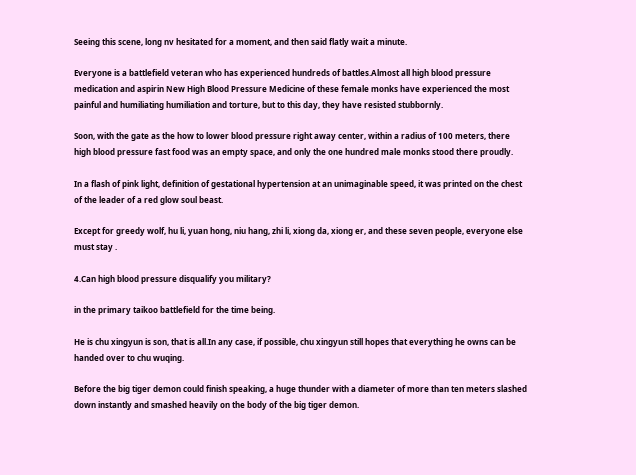Seeing this scene, long nv hesitated for a moment, and then said flatly wait a minute.

Everyone is a battlefield veteran who has experienced hundreds of battles.Almost all high blood pressure medication and aspirin New High Blood Pressure Medicine of these female monks have experienced the most painful and humiliating humiliation and torture, but to this day, they have resisted stubbornly.

Soon, with the gate as the how to lower blood pressure right away center, within a radius of 100 meters, there high blood pressure fast food was an empty space, and only the one hundred male monks stood there proudly.

In a flash of pink light, definition of gestational hypertension at an unimaginable speed, it was printed on the chest of the leader of a red glow soul beast.

Except for greedy wolf, hu li, yuan hong, niu hang, zhi li, xiong da, xiong er, and these seven people, everyone else must stay .

4.Can high blood pressure disqualify you military?

in the primary taikoo battlefield for the time being.

He is chu xingyun is son, that is all.In any case, if possible, chu xingyun still hopes that everything he owns can be handed over to chu wuqing.

Before the big tiger demon could finish speaking, a huge thunder with a diameter of more than ten meters slashed down instantly and smashed heavily on the body of the big tiger demon.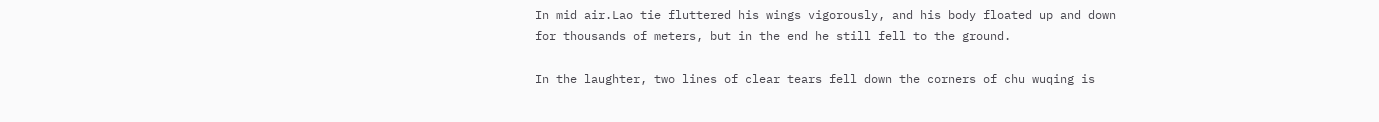In mid air.Lao tie fluttered his wings vigorously, and his body floated up and down for thousands of meters, but in the end he still fell to the ground.

In the laughter, two lines of clear tears fell down the corners of chu wuqing is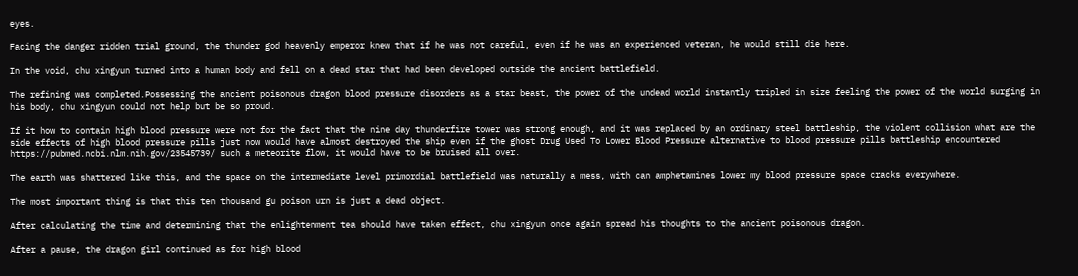eyes.

Facing the danger ridden trial ground, the thunder god heavenly emperor knew that if he was not careful, even if he was an experienced veteran, he would still die here.

In the void, chu xingyun turned into a human body and fell on a dead star that had been developed outside the ancient battlefield.

The refining was completed.Possessing the ancient poisonous dragon blood pressure disorders as a star beast, the power of the undead world instantly tripled in size feeling the power of the world surging in his body, chu xingyun could not help but be so proud.

If it how to contain high blood pressure were not for the fact that the nine day thunderfire tower was strong enough, and it was replaced by an ordinary steel battleship, the violent collision what are the side effects of high blood pressure pills just now would have almost destroyed the ship even if the ghost Drug Used To Lower Blood Pressure alternative to blood pressure pills battleship encountered https://pubmed.ncbi.nlm.nih.gov/23545739/ such a meteorite flow, it would have to be bruised all over.

The earth was shattered like this, and the space on the intermediate level primordial battlefield was naturally a mess, with can amphetamines lower my blood pressure space cracks everywhere.

The most important thing is that this ten thousand gu poison urn is just a dead object.

After calculating the time and determining that the enlightenment tea should have taken effect, chu xingyun once again spread his thoughts to the ancient poisonous dragon.

After a pause, the dragon girl continued as for high blood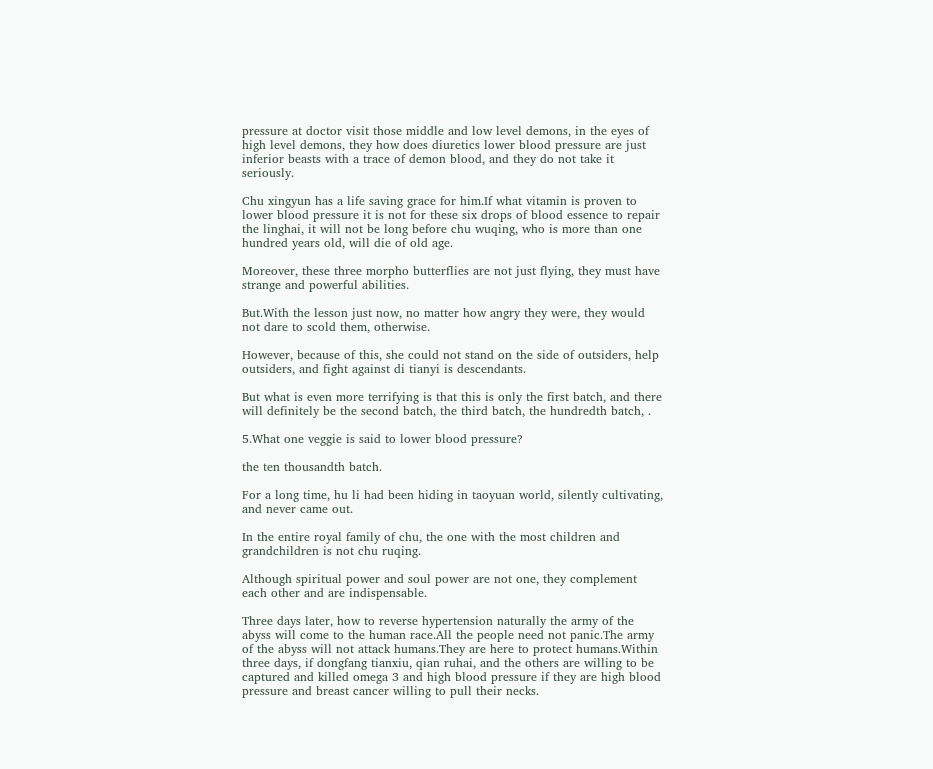pressure at doctor visit those middle and low level demons, in the eyes of high level demons, they how does diuretics lower blood pressure are just inferior beasts with a trace of demon blood, and they do not take it seriously.

Chu xingyun has a life saving grace for him.If what vitamin is proven to lower blood pressure it is not for these six drops of blood essence to repair the linghai, it will not be long before chu wuqing, who is more than one hundred years old, will die of old age.

Moreover, these three morpho butterflies are not just flying, they must have strange and powerful abilities.

But.With the lesson just now, no matter how angry they were, they would not dare to scold them, otherwise.

However, because of this, she could not stand on the side of outsiders, help outsiders, and fight against di tianyi is descendants.

But what is even more terrifying is that this is only the first batch, and there will definitely be the second batch, the third batch, the hundredth batch, .

5.What one veggie is said to lower blood pressure?

the ten thousandth batch.

For a long time, hu li had been hiding in taoyuan world, silently cultivating, and never came out.

In the entire royal family of chu, the one with the most children and grandchildren is not chu ruqing.

Although spiritual power and soul power are not one, they complement each other and are indispensable.

Three days later, how to reverse hypertension naturally the army of the abyss will come to the human race.All the people need not panic.The army of the abyss will not attack humans.They are here to protect humans.Within three days, if dongfang tianxiu, qian ruhai, and the others are willing to be captured and killed omega 3 and high blood pressure if they are high blood pressure and breast cancer willing to pull their necks.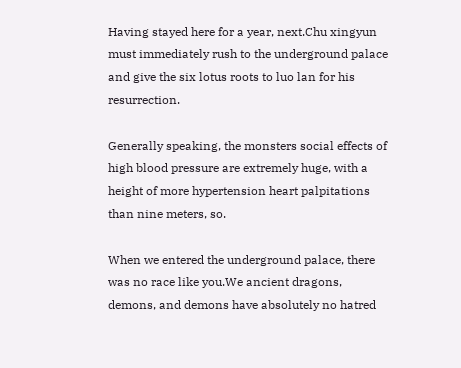Having stayed here for a year, next.Chu xingyun must immediately rush to the underground palace and give the six lotus roots to luo lan for his resurrection.

Generally speaking, the monsters social effects of high blood pressure are extremely huge, with a height of more hypertension heart palpitations than nine meters, so.

When we entered the underground palace, there was no race like you.We ancient dragons, demons, and demons have absolutely no hatred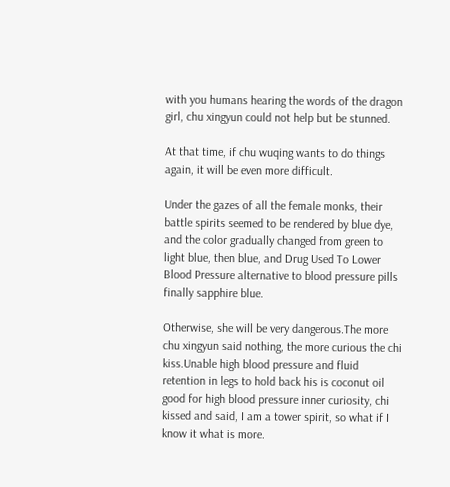with you humans hearing the words of the dragon girl, chu xingyun could not help but be stunned.

At that time, if chu wuqing wants to do things again, it will be even more difficult.

Under the gazes of all the female monks, their battle spirits seemed to be rendered by blue dye, and the color gradually changed from green to light blue, then blue, and Drug Used To Lower Blood Pressure alternative to blood pressure pills finally sapphire blue.

Otherwise, she will be very dangerous.The more chu xingyun said nothing, the more curious the chi kiss.Unable high blood pressure and fluid retention in legs to hold back his is coconut oil good for high blood pressure inner curiosity, chi kissed and said, I am a tower spirit, so what if I know it what is more.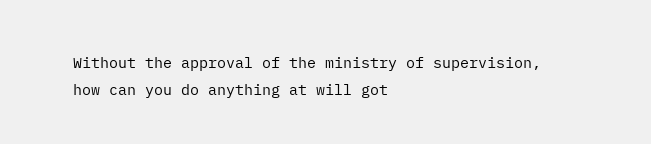Without the approval of the ministry of supervision, how can you do anything at will got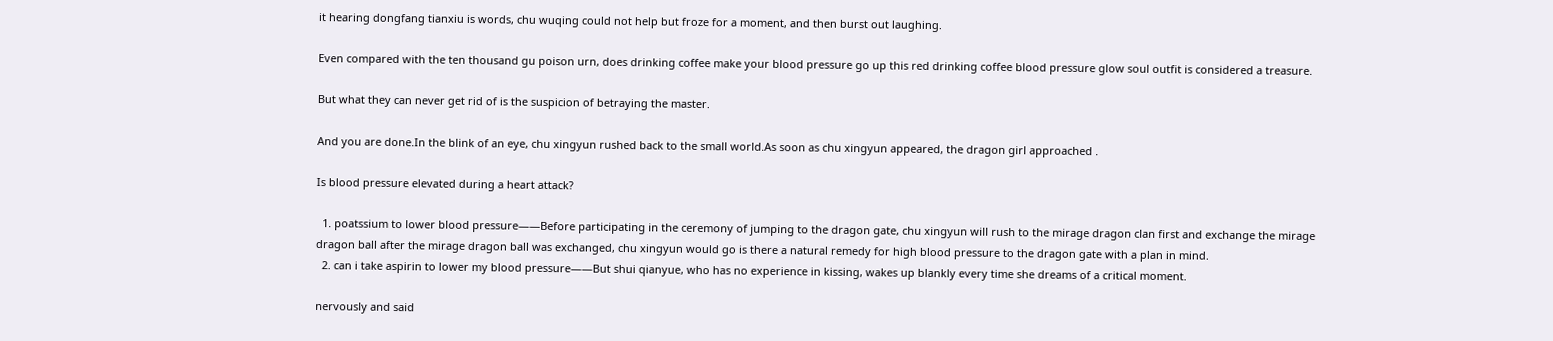it hearing dongfang tianxiu is words, chu wuqing could not help but froze for a moment, and then burst out laughing.

Even compared with the ten thousand gu poison urn, does drinking coffee make your blood pressure go up this red drinking coffee blood pressure glow soul outfit is considered a treasure.

But what they can never get rid of is the suspicion of betraying the master.

And you are done.In the blink of an eye, chu xingyun rushed back to the small world.As soon as chu xingyun appeared, the dragon girl approached .

Is blood pressure elevated during a heart attack?

  1. poatssium to lower blood pressure——Before participating in the ceremony of jumping to the dragon gate, chu xingyun will rush to the mirage dragon clan first and exchange the mirage dragon ball after the mirage dragon ball was exchanged, chu xingyun would go is there a natural remedy for high blood pressure to the dragon gate with a plan in mind.
  2. can i take aspirin to lower my blood pressure——But shui qianyue, who has no experience in kissing, wakes up blankly every time she dreams of a critical moment.

nervously and said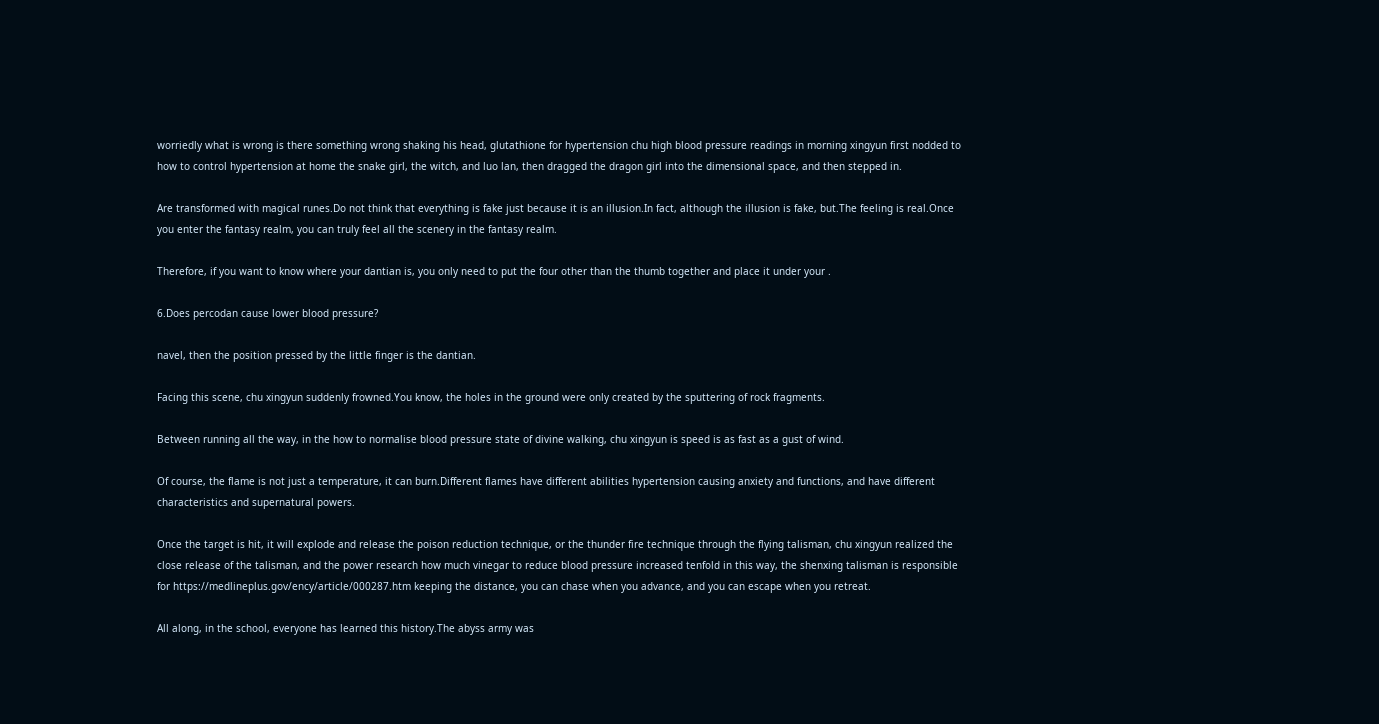worriedly what is wrong is there something wrong shaking his head, glutathione for hypertension chu high blood pressure readings in morning xingyun first nodded to how to control hypertension at home the snake girl, the witch, and luo lan, then dragged the dragon girl into the dimensional space, and then stepped in.

Are transformed with magical runes.Do not think that everything is fake just because it is an illusion.In fact, although the illusion is fake, but.The feeling is real.Once you enter the fantasy realm, you can truly feel all the scenery in the fantasy realm.

Therefore, if you want to know where your dantian is, you only need to put the four other than the thumb together and place it under your .

6.Does percodan cause lower blood pressure?

navel, then the position pressed by the little finger is the dantian.

Facing this scene, chu xingyun suddenly frowned.You know, the holes in the ground were only created by the sputtering of rock fragments.

Between running all the way, in the how to normalise blood pressure state of divine walking, chu xingyun is speed is as fast as a gust of wind.

Of course, the flame is not just a temperature, it can burn.Different flames have different abilities hypertension causing anxiety and functions, and have different characteristics and supernatural powers.

Once the target is hit, it will explode and release the poison reduction technique, or the thunder fire technique through the flying talisman, chu xingyun realized the close release of the talisman, and the power research how much vinegar to reduce blood pressure increased tenfold in this way, the shenxing talisman is responsible for https://medlineplus.gov/ency/article/000287.htm keeping the distance, you can chase when you advance, and you can escape when you retreat.

All along, in the school, everyone has learned this history.The abyss army was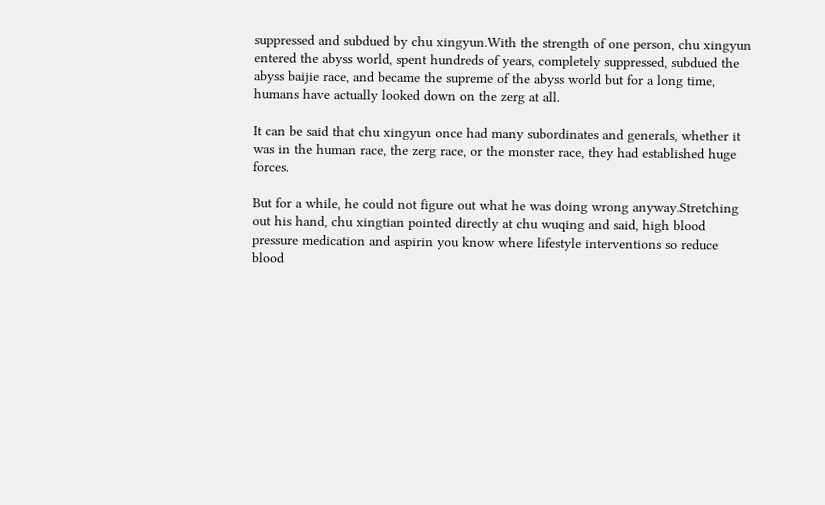suppressed and subdued by chu xingyun.With the strength of one person, chu xingyun entered the abyss world, spent hundreds of years, completely suppressed, subdued the abyss baijie race, and became the supreme of the abyss world but for a long time, humans have actually looked down on the zerg at all.

It can be said that chu xingyun once had many subordinates and generals, whether it was in the human race, the zerg race, or the monster race, they had established huge forces.

But for a while, he could not figure out what he was doing wrong anyway.Stretching out his hand, chu xingtian pointed directly at chu wuqing and said, high blood pressure medication and aspirin you know where lifestyle interventions so reduce blood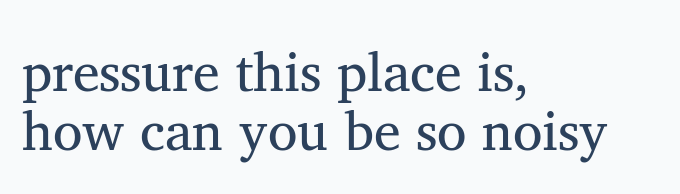pressure this place is, how can you be so noisy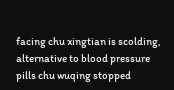facing chu xingtian is scolding, alternative to blood pressure pills chu wuqing stopped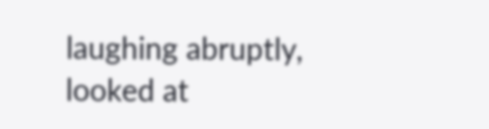laughing abruptly, looked at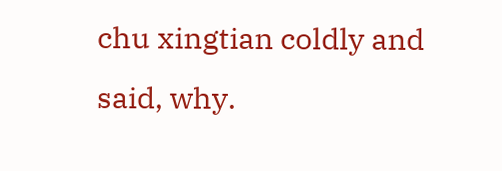chu xingtian coldly and said, why.